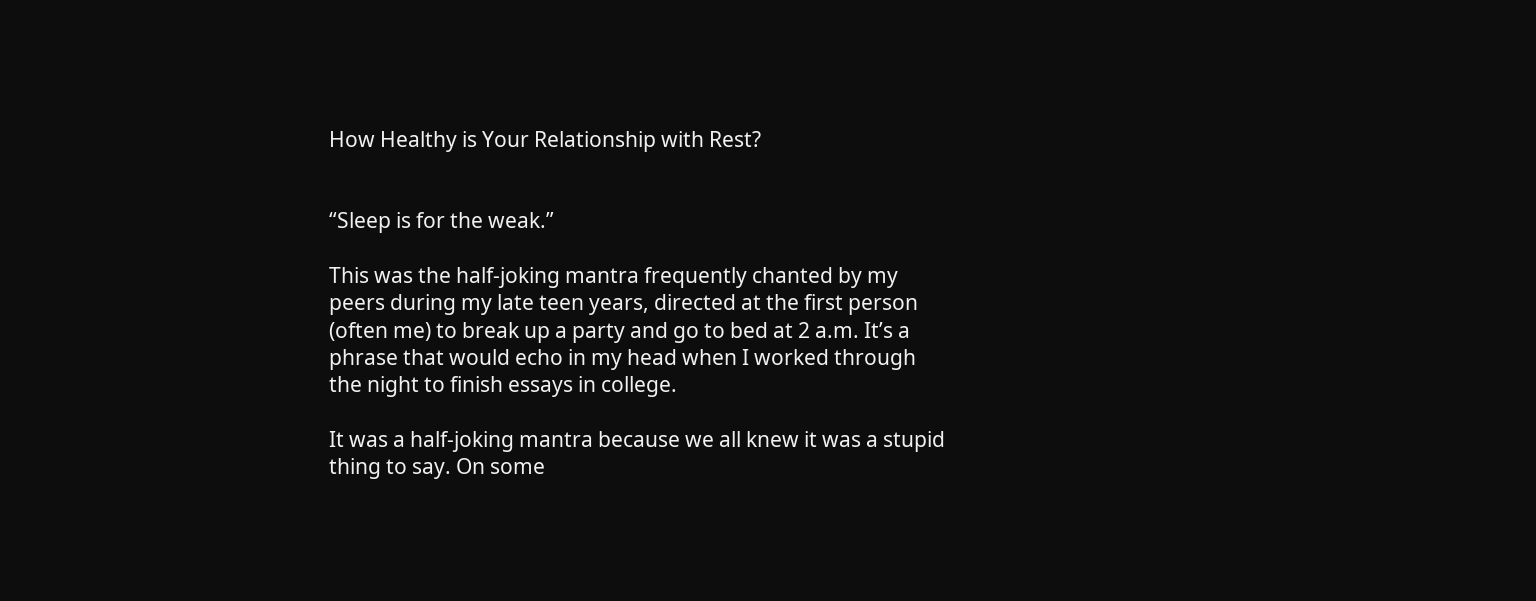How Healthy is Your Relationship with Rest?


“Sleep is for the weak.”

This was the half-joking mantra frequently chanted by my peers during my late teen years, directed at the first person (often me) to break up a party and go to bed at 2 a.m. It’s a phrase that would echo in my head when I worked through the night to finish essays in college.

It was a half-joking mantra because we all knew it was a stupid thing to say. On some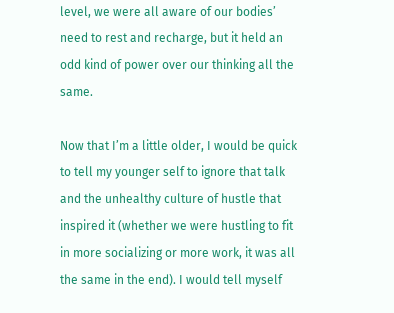level, we were all aware of our bodies’ need to rest and recharge, but it held an odd kind of power over our thinking all the same.

Now that I’m a little older, I would be quick to tell my younger self to ignore that talk and the unhealthy culture of hustle that inspired it (whether we were hustling to fit in more socializing or more work, it was all the same in the end). I would tell myself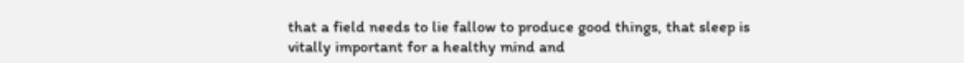that a field needs to lie fallow to produce good things, that sleep is vitally important for a healthy mind and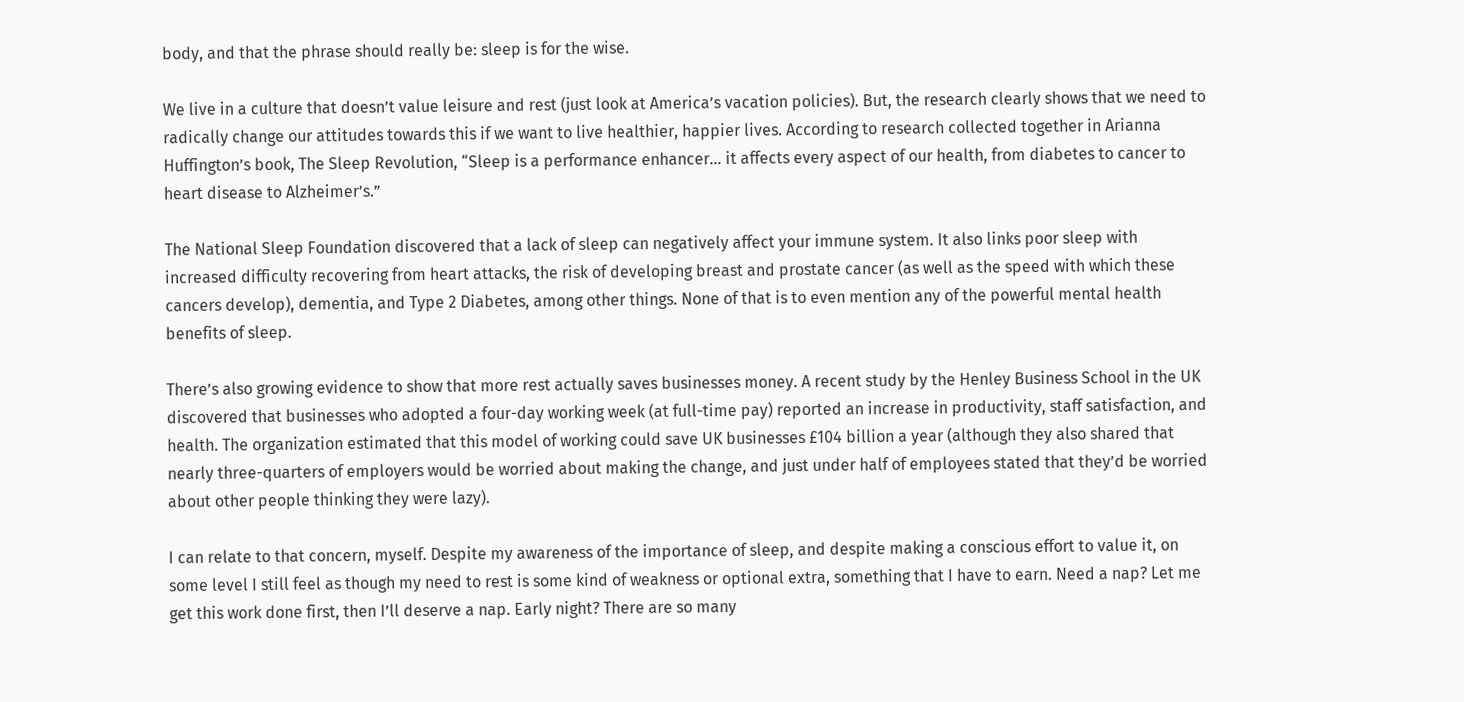body, and that the phrase should really be: sleep is for the wise.

We live in a culture that doesn’t value leisure and rest (just look at America’s vacation policies). But, the research clearly shows that we need to radically change our attitudes towards this if we want to live healthier, happier lives. According to research collected together in Arianna Huffington’s book, The Sleep Revolution, “Sleep is a performance enhancer… it affects every aspect of our health, from diabetes to cancer to heart disease to Alzheimer’s.”

The National Sleep Foundation discovered that a lack of sleep can negatively affect your immune system. It also links poor sleep with increased difficulty recovering from heart attacks, the risk of developing breast and prostate cancer (as well as the speed with which these cancers develop), dementia, and Type 2 Diabetes, among other things. None of that is to even mention any of the powerful mental health benefits of sleep.

There’s also growing evidence to show that more rest actually saves businesses money. A recent study by the Henley Business School in the UK discovered that businesses who adopted a four-day working week (at full-time pay) reported an increase in productivity, staff satisfaction, and health. The organization estimated that this model of working could save UK businesses £104 billion a year (although they also shared that nearly three-quarters of employers would be worried about making the change, and just under half of employees stated that they’d be worried about other people thinking they were lazy).

I can relate to that concern, myself. Despite my awareness of the importance of sleep, and despite making a conscious effort to value it, on some level I still feel as though my need to rest is some kind of weakness or optional extra, something that I have to earn. Need a nap? Let me get this work done first, then I’ll deserve a nap. Early night? There are so many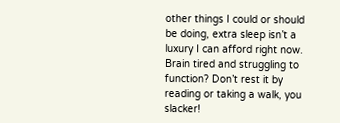other things I could or should be doing, extra sleep isn’t a luxury I can afford right now. Brain tired and struggling to function? Don’t rest it by reading or taking a walk, you slacker!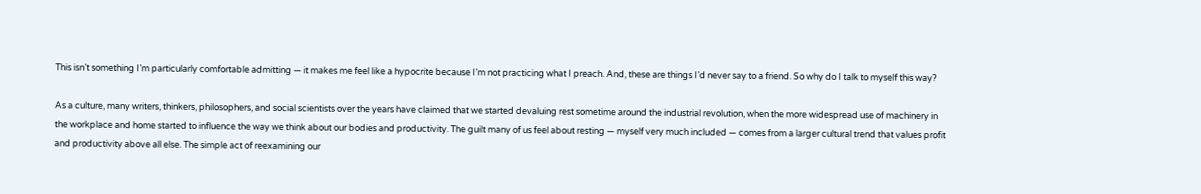This isn’t something I’m particularly comfortable admitting — it makes me feel like a hypocrite because I’m not practicing what I preach. And, these are things I’d never say to a friend. So why do I talk to myself this way?

As a culture, many writers, thinkers, philosophers, and social scientists over the years have claimed that we started devaluing rest sometime around the industrial revolution, when the more widespread use of machinery in the workplace and home started to influence the way we think about our bodies and productivity. The guilt many of us feel about resting — myself very much included — comes from a larger cultural trend that values profit and productivity above all else. The simple act of reexamining our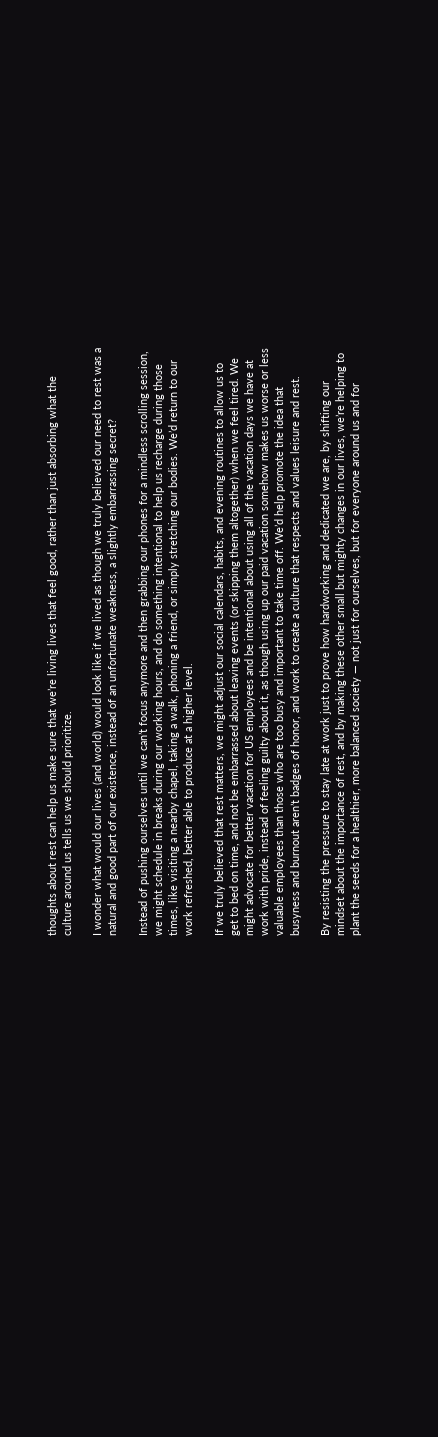thoughts about rest can help us make sure that we’re living lives that feel good, rather than just absorbing what the culture around us tells us we should prioritize.

I wonder what would our lives (and world) would look like if we lived as though we truly believed our need to rest was a natural and good part of our existence, instead of an unfortunate weakness, a slightly embarrassing secret?

Instead of pushing ourselves until we can’t focus anymore and then grabbing our phones for a mindless scrolling session, we might schedule in breaks during our working hours, and do something intentional to help us recharge during those times, like visiting a nearby chapel, taking a walk, phoning a friend, or simply stretching our bodies. We’d return to our work refreshed, better able to produce at a higher level.

If we truly believed that rest matters, we might adjust our social calendars, habits, and evening routines to allow us to get to bed on time, and not be embarrassed about leaving events (or skipping them altogether) when we feel tired. We might advocate for better vacation for US employees and be intentional about using all of the vacation days we have at work with pride, instead of feeling guilty about it, as though using up our paid vacation somehow makes us worse or less valuable employees than those who are too busy and important to take time off. We’d help promote the idea that busyness and burnout aren’t badges of honor, and work to create a culture that respects and values leisure and rest.

By resisting the pressure to stay late at work just to prove how hardworking and dedicated we are, by shifting our mindset about the importance of rest, and by making these other small but mighty changes in our lives, we’re helping to plant the seeds for a healthier, more balanced society — not just for ourselves, but for everyone around us and for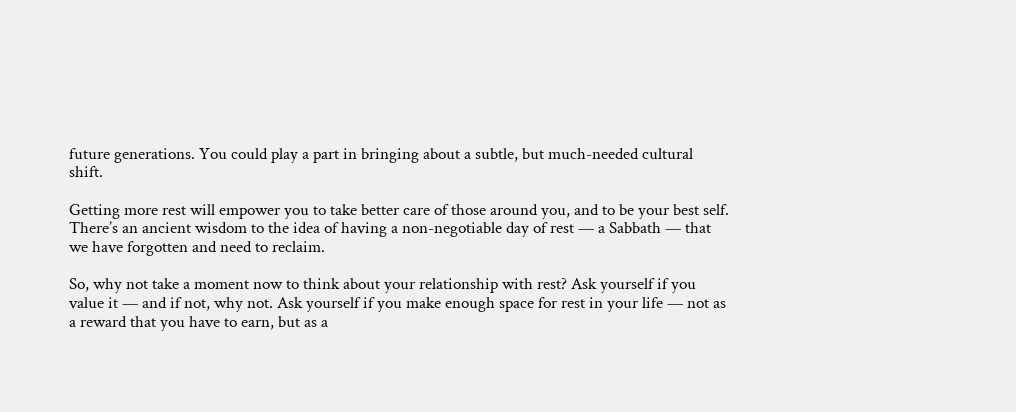future generations. You could play a part in bringing about a subtle, but much-needed cultural shift.

Getting more rest will empower you to take better care of those around you, and to be your best self. There’s an ancient wisdom to the idea of having a non-negotiable day of rest — a Sabbath — that we have forgotten and need to reclaim.

So, why not take a moment now to think about your relationship with rest? Ask yourself if you value it — and if not, why not. Ask yourself if you make enough space for rest in your life — not as a reward that you have to earn, but as a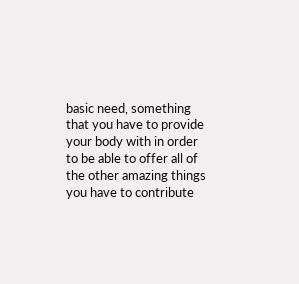basic need, something that you have to provide your body with in order to be able to offer all of the other amazing things you have to contribute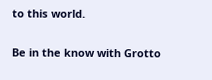to this world.


Be in the know with Grotto